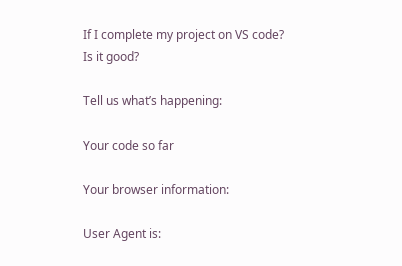If I complete my project on VS code? Is it good?

Tell us what’s happening:

Your code so far

Your browser information:

User Agent is: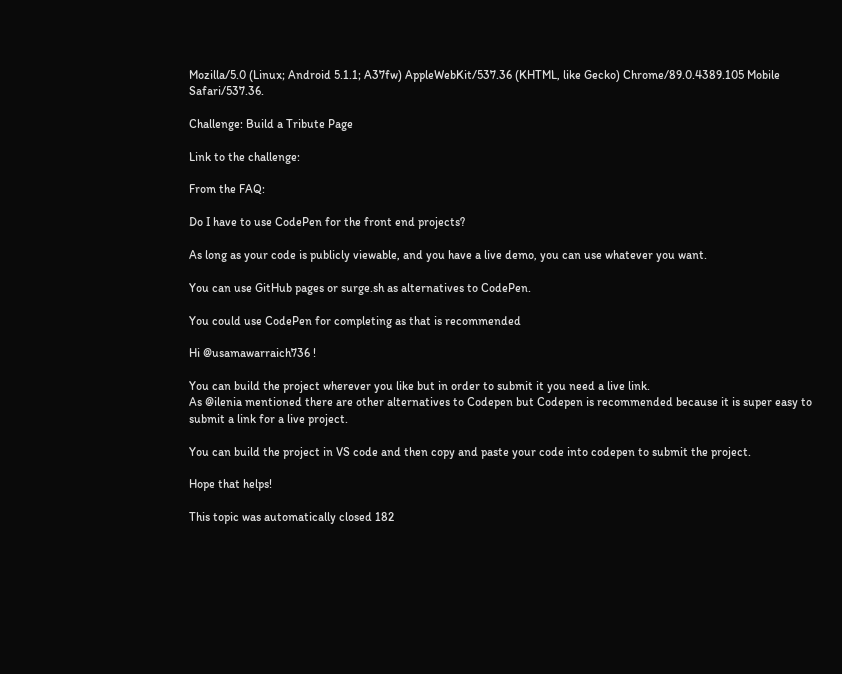Mozilla/5.0 (Linux; Android 5.1.1; A37fw) AppleWebKit/537.36 (KHTML, like Gecko) Chrome/89.0.4389.105 Mobile Safari/537.36.

Challenge: Build a Tribute Page

Link to the challenge:

From the FAQ:

Do I have to use CodePen for the front end projects?

As long as your code is publicly viewable, and you have a live demo, you can use whatever you want.

You can use GitHub pages or surge.sh as alternatives to CodePen.

You could use CodePen for completing as that is recommended

Hi @usamawarraich736 !

You can build the project wherever you like but in order to submit it you need a live link.
As @ilenia mentioned there are other alternatives to Codepen but Codepen is recommended because it is super easy to submit a link for a live project.

You can build the project in VS code and then copy and paste your code into codepen to submit the project.

Hope that helps!

This topic was automatically closed 182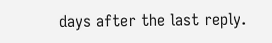days after the last reply.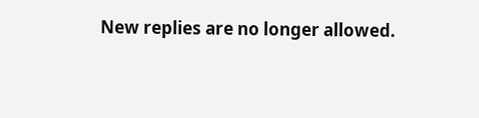New replies are no longer allowed.